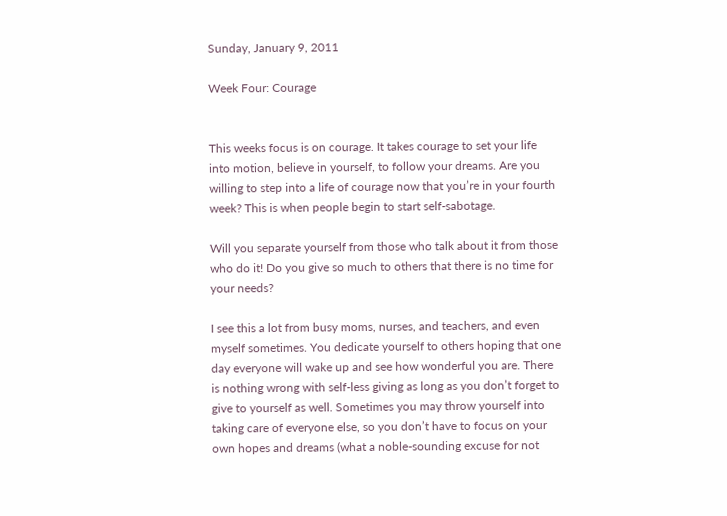Sunday, January 9, 2011

Week Four: Courage


This weeks focus is on courage. It takes courage to set your life into motion, believe in yourself, to follow your dreams. Are you willing to step into a life of courage now that you’re in your fourth week? This is when people begin to start self-sabotage.

Will you separate yourself from those who talk about it from those who do it! Do you give so much to others that there is no time for your needs?

I see this a lot from busy moms, nurses, and teachers, and even myself sometimes. You dedicate yourself to others hoping that one day everyone will wake up and see how wonderful you are. There is nothing wrong with self-less giving as long as you don’t forget to give to yourself as well. Sometimes you may throw yourself into taking care of everyone else, so you don’t have to focus on your own hopes and dreams (what a noble-sounding excuse for not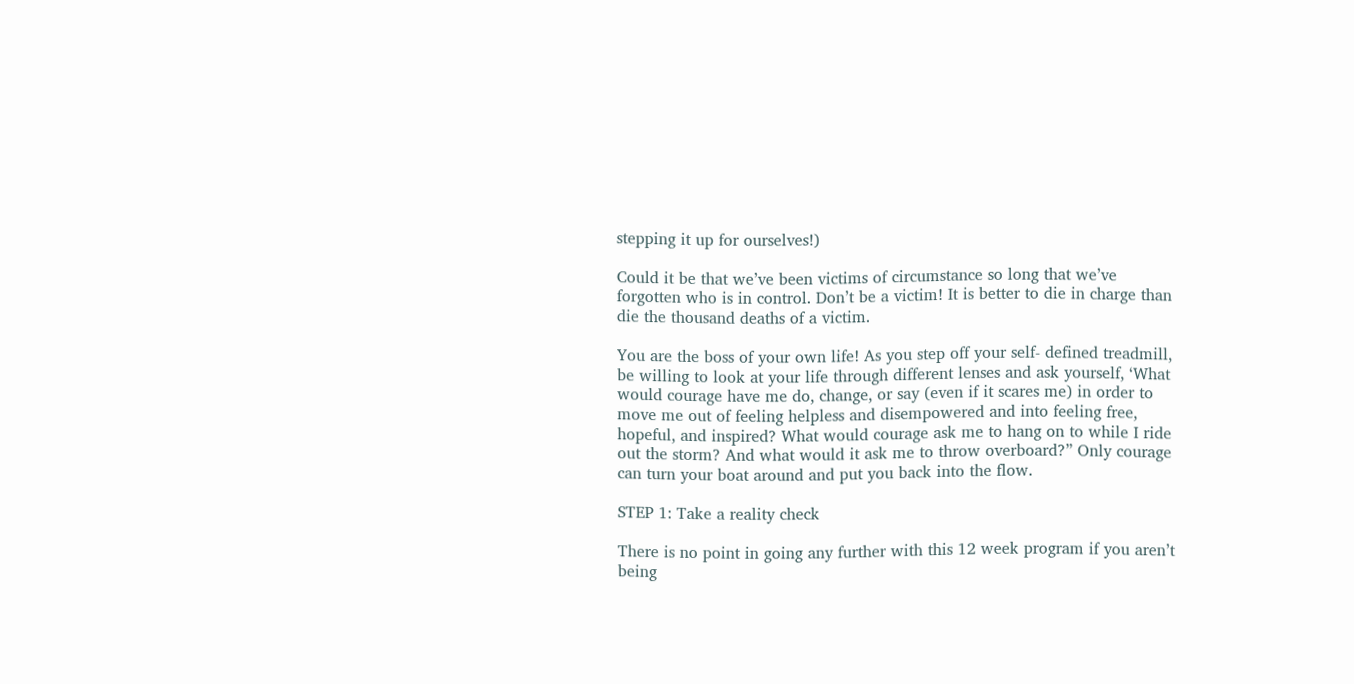stepping it up for ourselves!)

Could it be that we’ve been victims of circumstance so long that we’ve forgotten who is in control. Don’t be a victim! It is better to die in charge than die the thousand deaths of a victim.

You are the boss of your own life! As you step off your self- defined treadmill, be willing to look at your life through different lenses and ask yourself, ‘What would courage have me do, change, or say (even if it scares me) in order to move me out of feeling helpless and disempowered and into feeling free, hopeful, and inspired? What would courage ask me to hang on to while I ride out the storm? And what would it ask me to throw overboard?” Only courage can turn your boat around and put you back into the flow.

STEP 1: Take a reality check

There is no point in going any further with this 12 week program if you aren’t being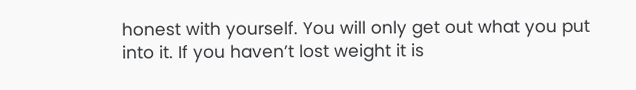honest with yourself. You will only get out what you put into it. If you haven’t lost weight it is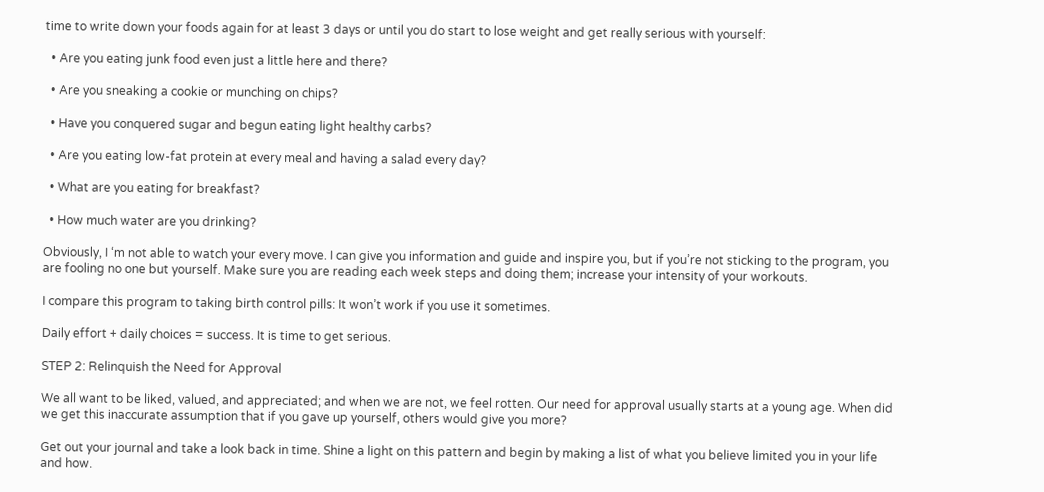time to write down your foods again for at least 3 days or until you do start to lose weight and get really serious with yourself:

  • Are you eating junk food even just a little here and there?

  • Are you sneaking a cookie or munching on chips?

  • Have you conquered sugar and begun eating light healthy carbs?

  • Are you eating low-fat protein at every meal and having a salad every day?

  • What are you eating for breakfast?

  • How much water are you drinking?

Obviously, I ‘m not able to watch your every move. I can give you information and guide and inspire you, but if you’re not sticking to the program, you are fooling no one but yourself. Make sure you are reading each week steps and doing them; increase your intensity of your workouts.

I compare this program to taking birth control pills: It won’t work if you use it sometimes.

Daily effort + daily choices = success. It is time to get serious.

STEP 2: Relinquish the Need for Approval

We all want to be liked, valued, and appreciated; and when we are not, we feel rotten. Our need for approval usually starts at a young age. When did we get this inaccurate assumption that if you gave up yourself, others would give you more?

Get out your journal and take a look back in time. Shine a light on this pattern and begin by making a list of what you believe limited you in your life and how.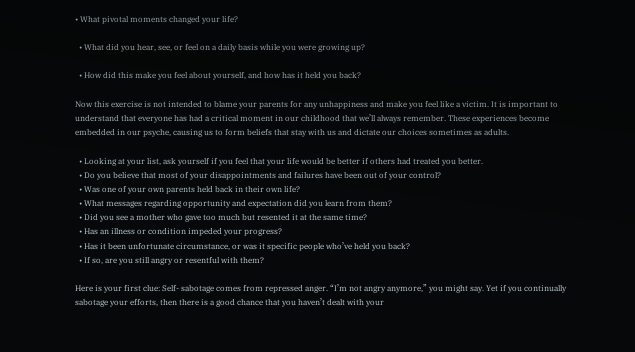• What pivotal moments changed your life?

  • What did you hear, see, or feel on a daily basis while you were growing up?

  • How did this make you feel about yourself, and how has it held you back?

Now this exercise is not intended to blame your parents for any unhappiness and make you feel like a victim. It is important to understand that everyone has had a critical moment in our childhood that we’ll always remember. These experiences become embedded in our psyche, causing us to form beliefs that stay with us and dictate our choices sometimes as adults.

  • Looking at your list, ask yourself if you feel that your life would be better if others had treated you better.
  • Do you believe that most of your disappointments and failures have been out of your control?
  • Was one of your own parents held back in their own life?
  • What messages regarding opportunity and expectation did you learn from them?
  • Did you see a mother who gave too much but resented it at the same time?
  • Has an illness or condition impeded your progress?
  • Has it been unfortunate circumstance, or was it specific people who’ve held you back?
  • If so, are you still angry or resentful with them?

Here is your first clue: Self- sabotage comes from repressed anger. “I’m not angry anymore,” you might say. Yet if you continually sabotage your efforts, then there is a good chance that you haven’t dealt with your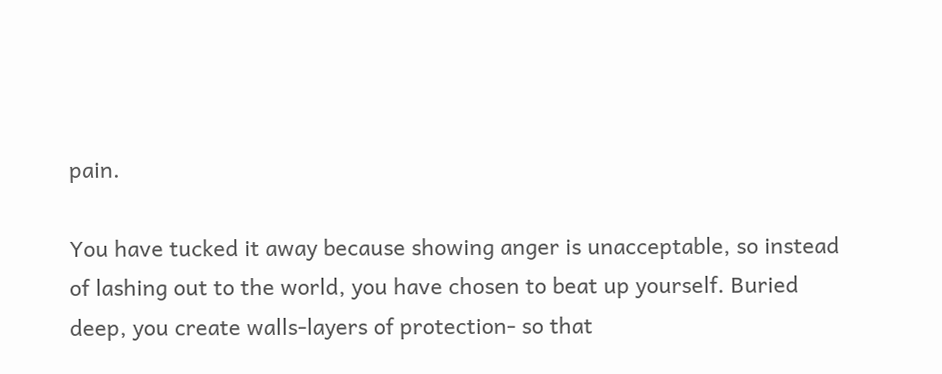pain.

You have tucked it away because showing anger is unacceptable, so instead of lashing out to the world, you have chosen to beat up yourself. Buried deep, you create walls-layers of protection- so that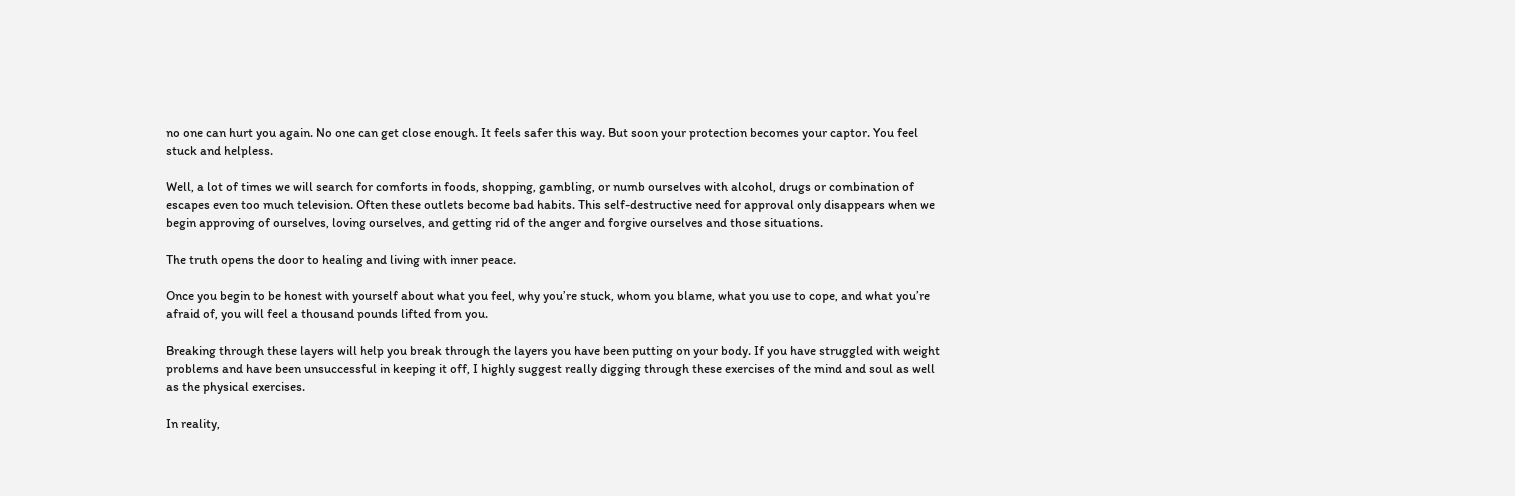no one can hurt you again. No one can get close enough. It feels safer this way. But soon your protection becomes your captor. You feel stuck and helpless.

Well, a lot of times we will search for comforts in foods, shopping, gambling, or numb ourselves with alcohol, drugs or combination of escapes even too much television. Often these outlets become bad habits. This self-destructive need for approval only disappears when we begin approving of ourselves, loving ourselves, and getting rid of the anger and forgive ourselves and those situations.

The truth opens the door to healing and living with inner peace.

Once you begin to be honest with yourself about what you feel, why you’re stuck, whom you blame, what you use to cope, and what you’re afraid of, you will feel a thousand pounds lifted from you.

Breaking through these layers will help you break through the layers you have been putting on your body. If you have struggled with weight problems and have been unsuccessful in keeping it off, I highly suggest really digging through these exercises of the mind and soul as well as the physical exercises.

In reality,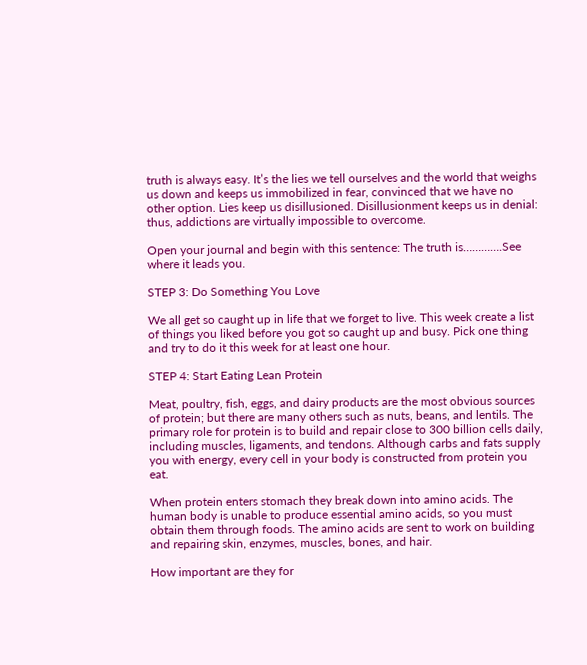truth is always easy. It’s the lies we tell ourselves and the world that weighs us down and keeps us immobilized in fear, convinced that we have no other option. Lies keep us disillusioned. Disillusionment keeps us in denial: thus, addictions are virtually impossible to overcome.

Open your journal and begin with this sentence: The truth is………….See where it leads you.

STEP 3: Do Something You Love

We all get so caught up in life that we forget to live. This week create a list of things you liked before you got so caught up and busy. Pick one thing and try to do it this week for at least one hour.

STEP 4: Start Eating Lean Protein

Meat, poultry, fish, eggs, and dairy products are the most obvious sources of protein; but there are many others such as nuts, beans, and lentils. The primary role for protein is to build and repair close to 300 billion cells daily, including muscles, ligaments, and tendons. Although carbs and fats supply you with energy, every cell in your body is constructed from protein you eat.

When protein enters stomach they break down into amino acids. The human body is unable to produce essential amino acids, so you must obtain them through foods. The amino acids are sent to work on building and repairing skin, enzymes, muscles, bones, and hair.

How important are they for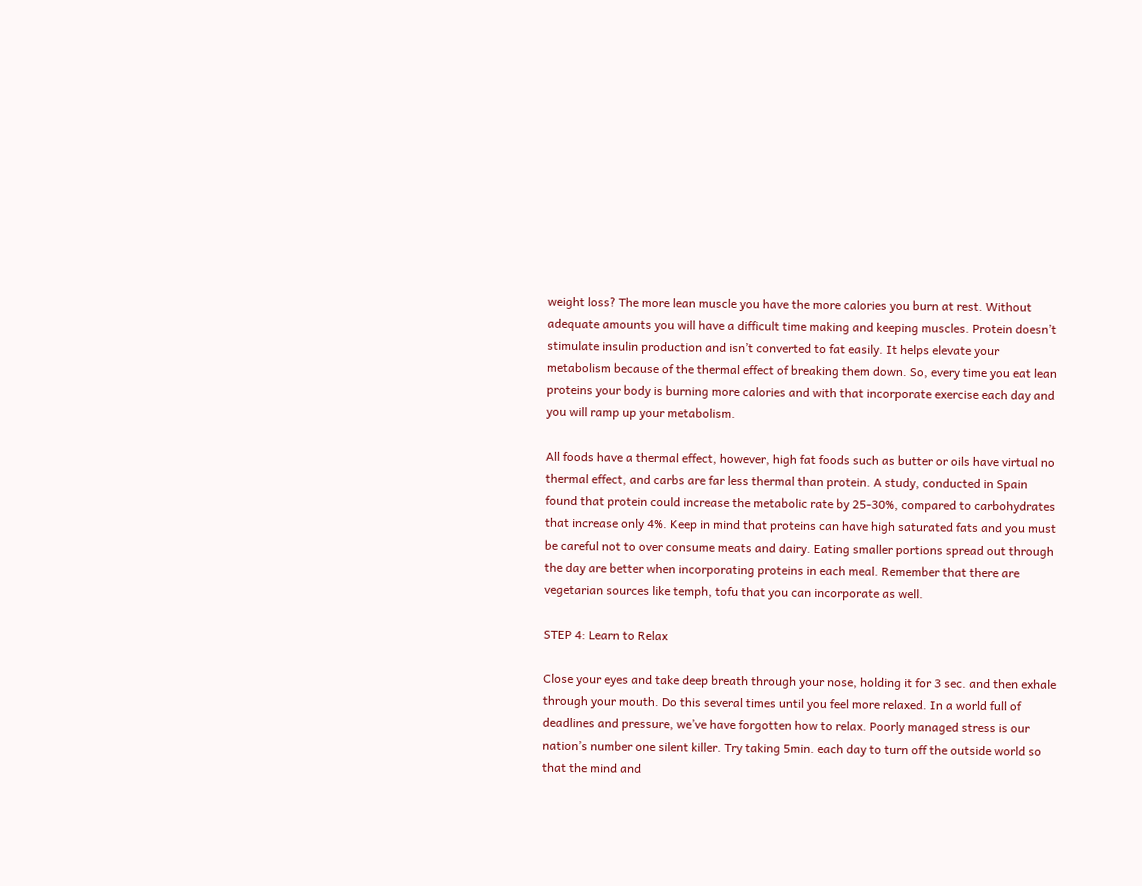weight loss? The more lean muscle you have the more calories you burn at rest. Without adequate amounts you will have a difficult time making and keeping muscles. Protein doesn’t stimulate insulin production and isn’t converted to fat easily. It helps elevate your metabolism because of the thermal effect of breaking them down. So, every time you eat lean proteins your body is burning more calories and with that incorporate exercise each day and you will ramp up your metabolism.

All foods have a thermal effect, however, high fat foods such as butter or oils have virtual no thermal effect, and carbs are far less thermal than protein. A study, conducted in Spain found that protein could increase the metabolic rate by 25-30%, compared to carbohydrates that increase only 4%. Keep in mind that proteins can have high saturated fats and you must be careful not to over consume meats and dairy. Eating smaller portions spread out through the day are better when incorporating proteins in each meal. Remember that there are vegetarian sources like temph, tofu that you can incorporate as well.

STEP 4: Learn to Relax

Close your eyes and take deep breath through your nose, holding it for 3 sec. and then exhale through your mouth. Do this several times until you feel more relaxed. In a world full of deadlines and pressure, we’ve have forgotten how to relax. Poorly managed stress is our nation’s number one silent killer. Try taking 5min. each day to turn off the outside world so that the mind and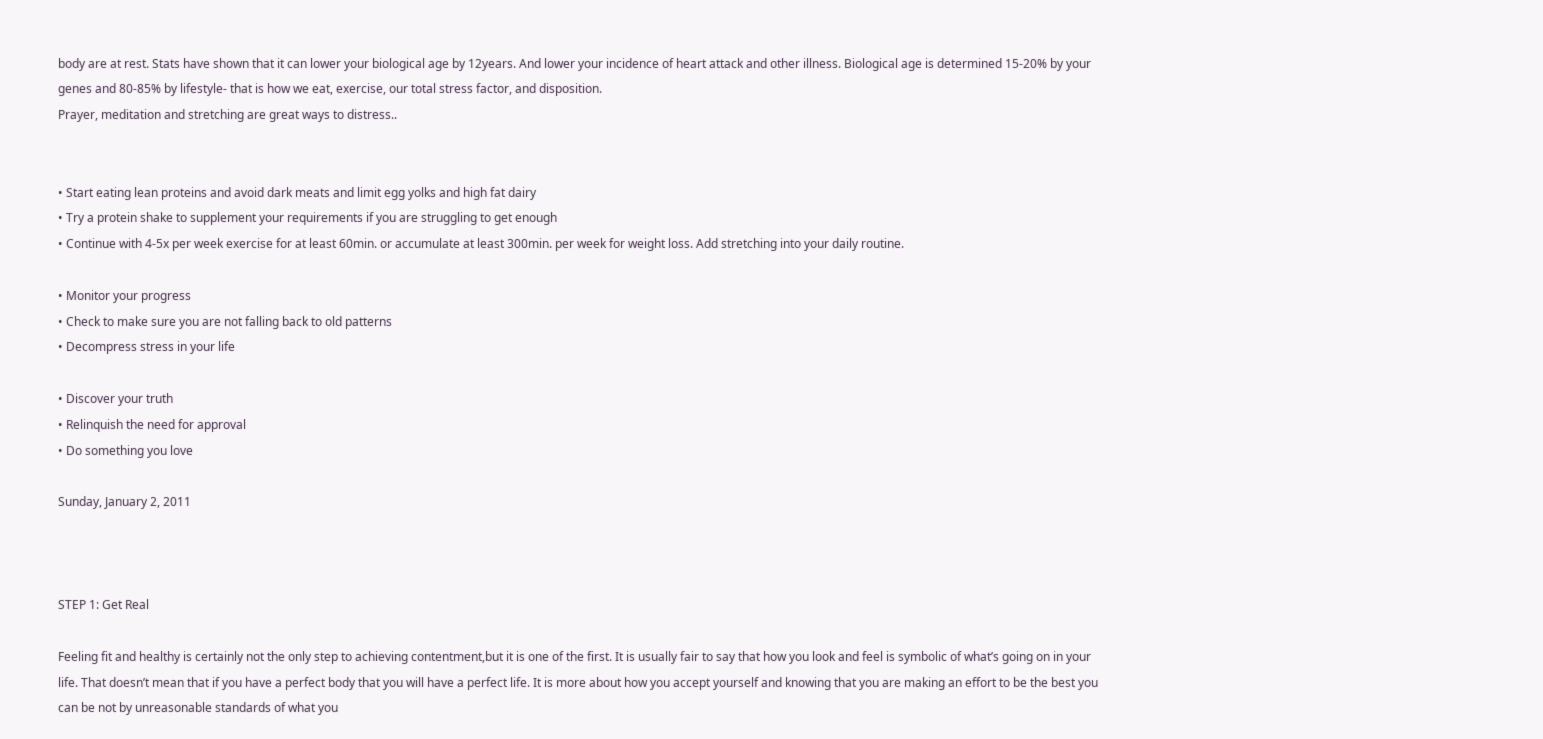body are at rest. Stats have shown that it can lower your biological age by 12years. And lower your incidence of heart attack and other illness. Biological age is determined 15-20% by your genes and 80-85% by lifestyle- that is how we eat, exercise, our total stress factor, and disposition.
Prayer, meditation and stretching are great ways to distress..


• Start eating lean proteins and avoid dark meats and limit egg yolks and high fat dairy
• Try a protein shake to supplement your requirements if you are struggling to get enough
• Continue with 4-5x per week exercise for at least 60min. or accumulate at least 300min. per week for weight loss. Add stretching into your daily routine.

• Monitor your progress
• Check to make sure you are not falling back to old patterns
• Decompress stress in your life

• Discover your truth
• Relinquish the need for approval
• Do something you love

Sunday, January 2, 2011



STEP 1: Get Real

Feeling fit and healthy is certainly not the only step to achieving contentment,but it is one of the first. It is usually fair to say that how you look and feel is symbolic of what’s going on in your life. That doesn’t mean that if you have a perfect body that you will have a perfect life. It is more about how you accept yourself and knowing that you are making an effort to be the best you can be not by unreasonable standards of what you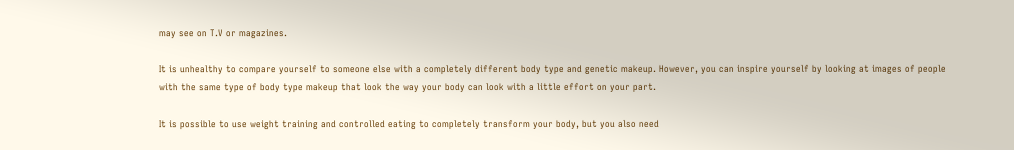may see on T.V or magazines.

It is unhealthy to compare yourself to someone else with a completely different body type and genetic makeup. However, you can inspire yourself by looking at images of people with the same type of body type makeup that look the way your body can look with a little effort on your part.

It is possible to use weight training and controlled eating to completely transform your body, but you also need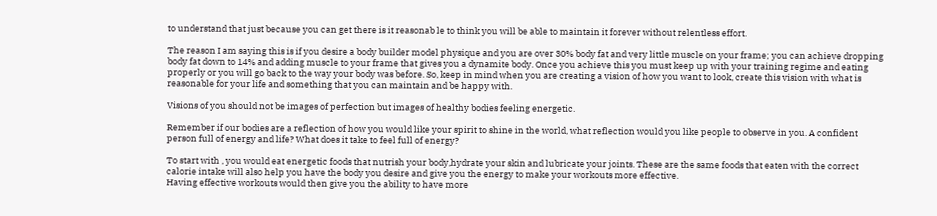to understand that just because you can get there is it reasonab le to think you will be able to maintain it forever without relentless effort.

The reason I am saying this is if you desire a body builder model physique and you are over 30% body fat and very little muscle on your frame; you can achieve dropping body fat down to 14% and adding muscle to your frame that gives you a dynamite body. Once you achieve this you must keep up with your training regime and eating properly or you will go back to the way your body was before. So, keep in mind when you are creating a vision of how you want to look, create this vision with what is reasonable for your life and something that you can maintain and be happy with.

Visions of you should not be images of perfection but images of healthy bodies feeling energetic.

Remember if our bodies are a reflection of how you would like your spirit to shine in the world, what reflection would you like people to observe in you. A confident person full of energy and life? What does it take to feel full of energy?

To start with , you would eat energetic foods that nutrish your body,hydrate your skin and lubricate your joints. These are the same foods that eaten with the correct calorie intake will also help you have the body you desire and give you the energy to make your workouts more effective.
Having effective workouts would then give you the ability to have more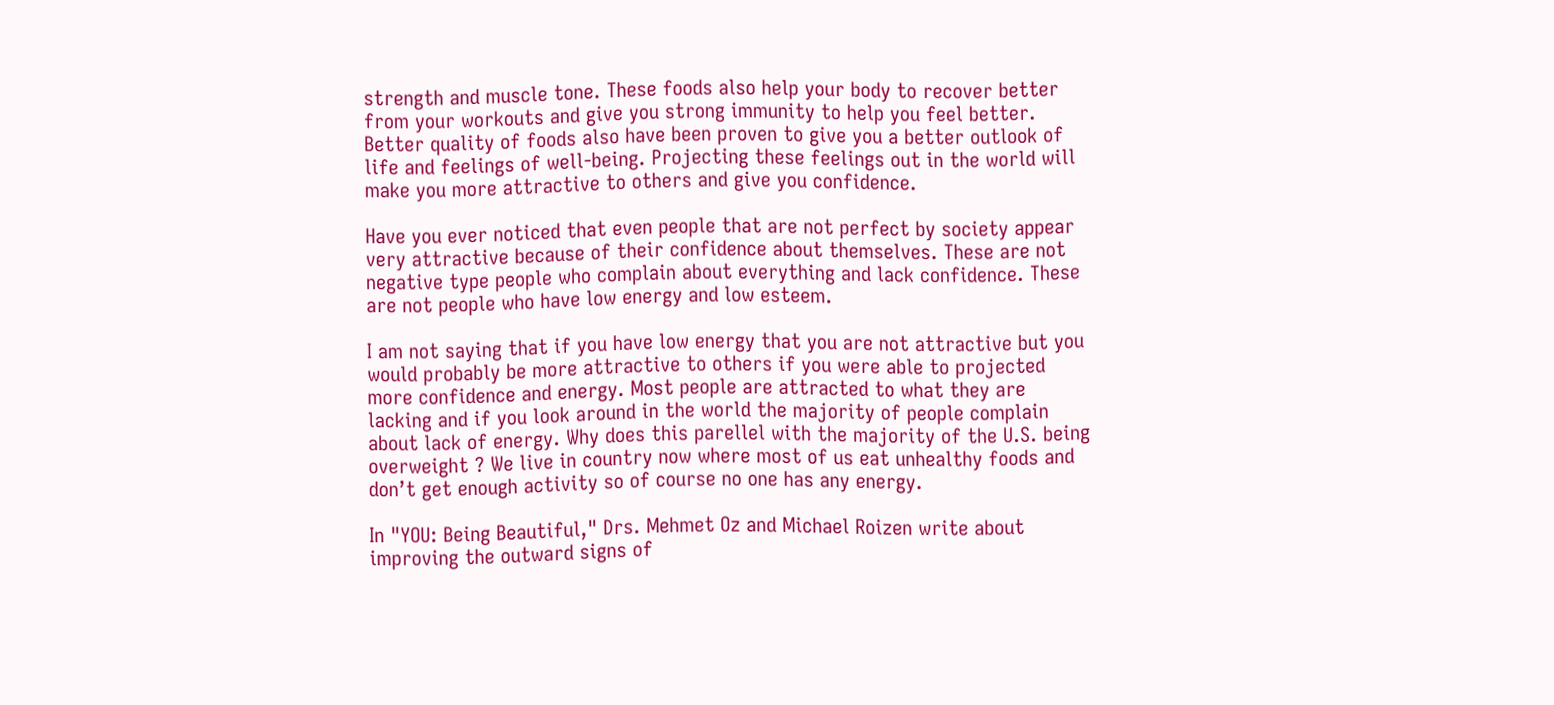strength and muscle tone. These foods also help your body to recover better from your workouts and give you strong immunity to help you feel better.
Better quality of foods also have been proven to give you a better outlook of life and feelings of well-being. Projecting these feelings out in the world will make you more attractive to others and give you confidence.

Have you ever noticed that even people that are not perfect by society appear very attractive because of their confidence about themselves. These are not negative type people who complain about everything and lack confidence. These are not people who have low energy and low esteem.

I am not saying that if you have low energy that you are not attractive but you would probably be more attractive to others if you were able to projected more confidence and energy. Most people are attracted to what they are lacking and if you look around in the world the majority of people complain about lack of energy. Why does this parellel with the majority of the U.S. being overweight ? We live in country now where most of us eat unhealthy foods and don’t get enough activity so of course no one has any energy.

In "YOU: Being Beautiful," Drs. Mehmet Oz and Michael Roizen write about improving the outward signs of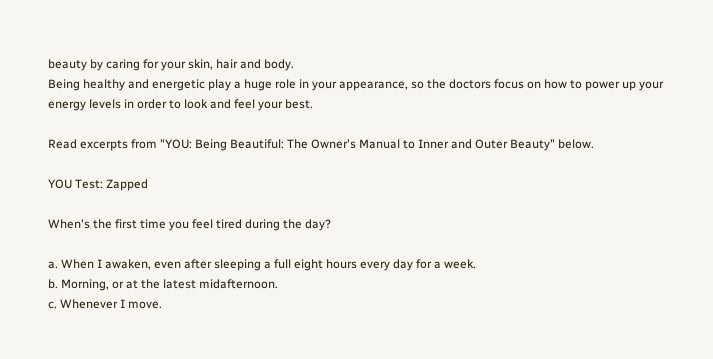beauty by caring for your skin, hair and body.
Being healthy and energetic play a huge role in your appearance, so the doctors focus on how to power up your energy levels in order to look and feel your best.

Read excerpts from "YOU: Being Beautiful: The Owner's Manual to Inner and Outer Beauty" below.

YOU Test: Zapped

When's the first time you feel tired during the day?

a. When I awaken, even after sleeping a full eight hours every day for a week.
b. Morning, or at the latest midafternoon.
c. Whenever I move.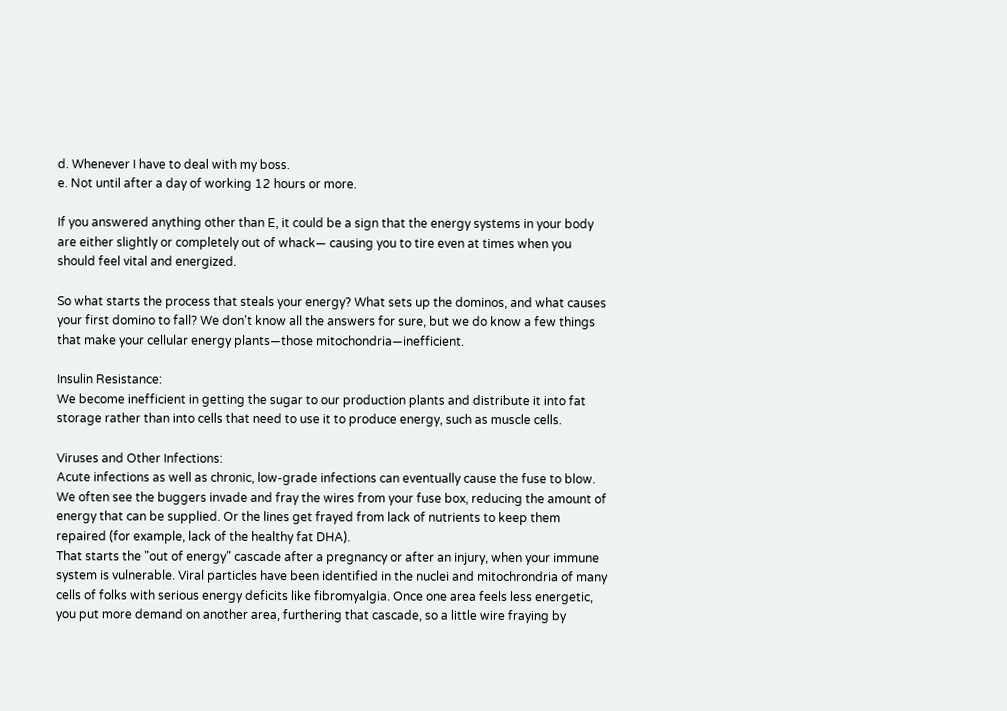d. Whenever I have to deal with my boss.
e. Not until after a day of working 12 hours or more.

If you answered anything other than E, it could be a sign that the energy systems in your body are either slightly or completely out of whack— causing you to tire even at times when you should feel vital and energized.

So what starts the process that steals your energy? What sets up the dominos, and what causes your first domino to fall? We don't know all the answers for sure, but we do know a few things that make your cellular energy plants—those mitochondria—inefficient.

Insulin Resistance:
We become inefficient in getting the sugar to our production plants and distribute it into fat storage rather than into cells that need to use it to produce energy, such as muscle cells.

Viruses and Other Infections:
Acute infections as well as chronic, low-grade infections can eventually cause the fuse to blow. We often see the buggers invade and fray the wires from your fuse box, reducing the amount of energy that can be supplied. Or the lines get frayed from lack of nutrients to keep them repaired (for example, lack of the healthy fat DHA).
That starts the "out of energy" cascade after a pregnancy or after an injury, when your immune system is vulnerable. Viral particles have been identified in the nuclei and mitochrondria of many cells of folks with serious energy deficits like fibromyalgia. Once one area feels less energetic, you put more demand on another area, furthering that cascade, so a little wire fraying by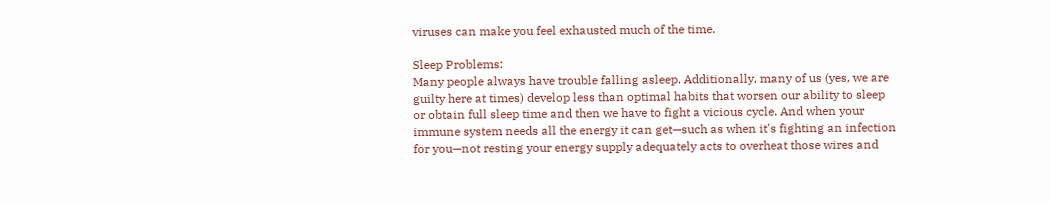viruses can make you feel exhausted much of the time.

Sleep Problems:
Many people always have trouble falling asleep. Additionally, many of us (yes, we are guilty here at times) develop less than optimal habits that worsen our ability to sleep or obtain full sleep time and then we have to fight a vicious cycle. And when your immune system needs all the energy it can get—such as when it's fighting an infection for you—not resting your energy supply adequately acts to overheat those wires and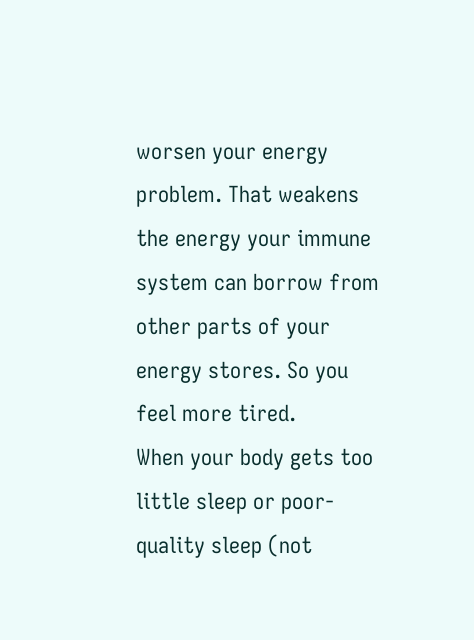worsen your energy problem. That weakens the energy your immune system can borrow from other parts of your energy stores. So you feel more tired.
When your body gets too little sleep or poor-quality sleep (not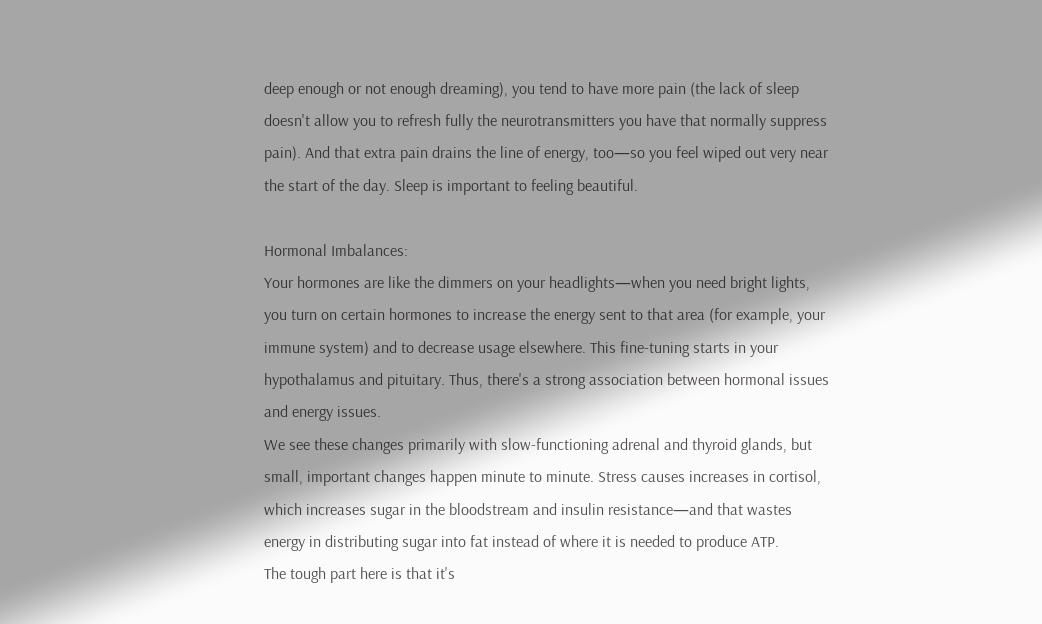deep enough or not enough dreaming), you tend to have more pain (the lack of sleep doesn't allow you to refresh fully the neurotransmitters you have that normally suppress pain). And that extra pain drains the line of energy, too—so you feel wiped out very near the start of the day. Sleep is important to feeling beautiful.

Hormonal Imbalances:
Your hormones are like the dimmers on your headlights—when you need bright lights, you turn on certain hormones to increase the energy sent to that area (for example, your immune system) and to decrease usage elsewhere. This fine-tuning starts in your hypothalamus and pituitary. Thus, there's a strong association between hormonal issues and energy issues.
We see these changes primarily with slow-functioning adrenal and thyroid glands, but small, important changes happen minute to minute. Stress causes increases in cortisol, which increases sugar in the bloodstream and insulin resistance—and that wastes energy in distributing sugar into fat instead of where it is needed to produce ATP.
The tough part here is that it's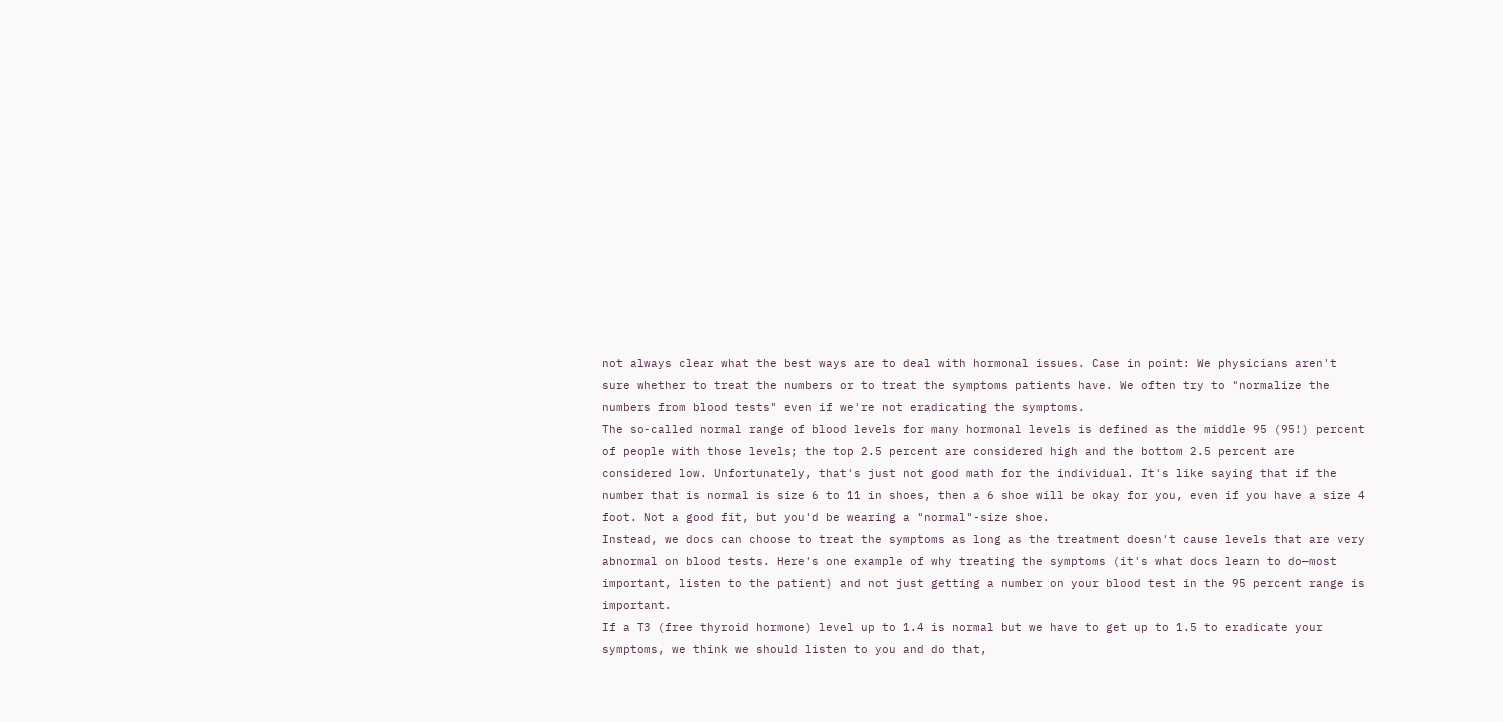not always clear what the best ways are to deal with hormonal issues. Case in point: We physicians aren't sure whether to treat the numbers or to treat the symptoms patients have. We often try to "normalize the numbers from blood tests" even if we're not eradicating the symptoms.
The so-called normal range of blood levels for many hormonal levels is defined as the middle 95 (95!) percent of people with those levels; the top 2.5 percent are considered high and the bottom 2.5 percent are considered low. Unfortunately, that's just not good math for the individual. It's like saying that if the number that is normal is size 6 to 11 in shoes, then a 6 shoe will be okay for you, even if you have a size 4 foot. Not a good fit, but you'd be wearing a "normal"-size shoe.
Instead, we docs can choose to treat the symptoms as long as the treatment doesn't cause levels that are very abnormal on blood tests. Here's one example of why treating the symptoms (it's what docs learn to do—most important, listen to the patient) and not just getting a number on your blood test in the 95 percent range is important.
If a T3 (free thyroid hormone) level up to 1.4 is normal but we have to get up to 1.5 to eradicate your symptoms, we think we should listen to you and do that,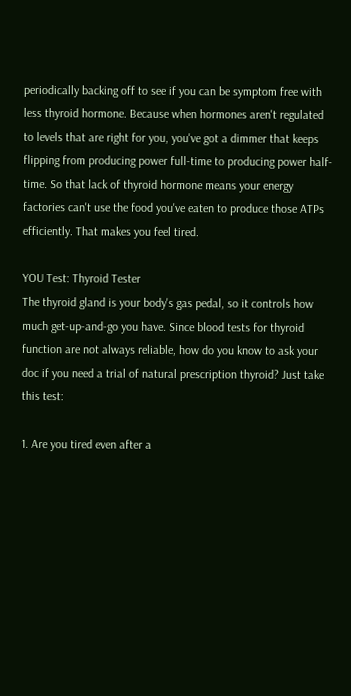periodically backing off to see if you can be symptom free with less thyroid hormone. Because when hormones aren't regulated to levels that are right for you, you've got a dimmer that keeps flipping from producing power full-time to producing power half-time. So that lack of thyroid hormone means your energy factories can't use the food you've eaten to produce those ATPs efficiently. That makes you feel tired.

YOU Test: Thyroid Tester
The thyroid gland is your body's gas pedal, so it controls how much get-up-and-go you have. Since blood tests for thyroid function are not always reliable, how do you know to ask your doc if you need a trial of natural prescription thyroid? Just take this test:

1. Are you tired even after a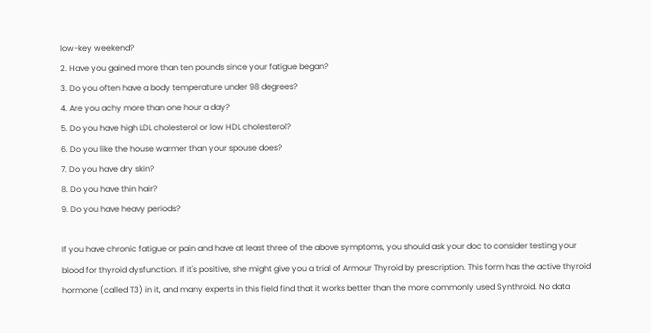low-key weekend?
2. Have you gained more than ten pounds since your fatigue began?
3. Do you often have a body temperature under 98 degrees?
4. Are you achy more than one hour a day?
5. Do you have high LDL cholesterol or low HDL cholesterol?
6. Do you like the house warmer than your spouse does?
7. Do you have dry skin?
8. Do you have thin hair?
9. Do you have heavy periods?

If you have chronic fatigue or pain and have at least three of the above symptoms, you should ask your doc to consider testing your blood for thyroid dysfunction. If it's positive, she might give you a trial of Armour Thyroid by prescription. This form has the active thyroid hormone (called T3) in it, and many experts in this field find that it works better than the more commonly used Synthroid. No data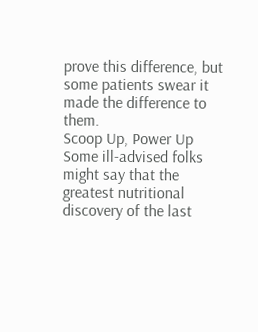prove this difference, but some patients swear it made the difference to them.
Scoop Up, Power Up
Some ill-advised folks might say that the greatest nutritional discovery of the last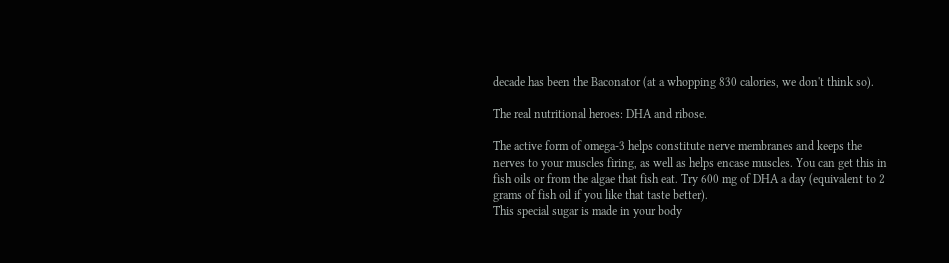decade has been the Baconator (at a whopping 830 calories, we don't think so).

The real nutritional heroes: DHA and ribose.

The active form of omega-3 helps constitute nerve membranes and keeps the nerves to your muscles firing, as well as helps encase muscles. You can get this in fish oils or from the algae that fish eat. Try 600 mg of DHA a day (equivalent to 2 grams of fish oil if you like that taste better).
This special sugar is made in your body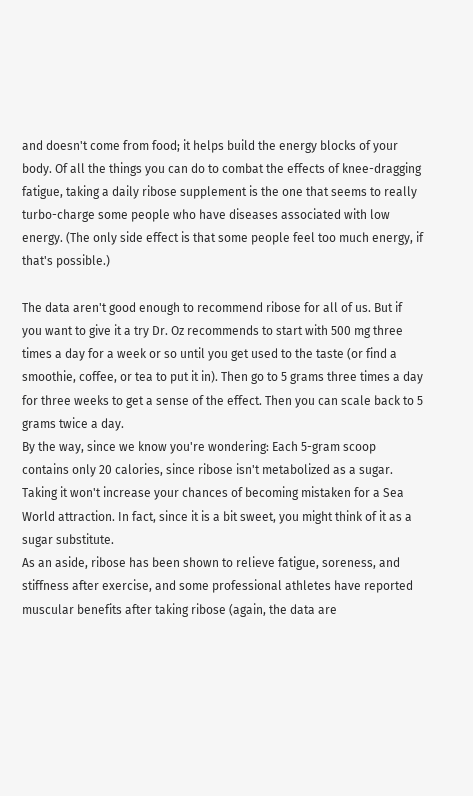and doesn't come from food; it helps build the energy blocks of your body. Of all the things you can do to combat the effects of knee-dragging fatigue, taking a daily ribose supplement is the one that seems to really turbo-charge some people who have diseases associated with low energy. (The only side effect is that some people feel too much energy, if that's possible.)

The data aren't good enough to recommend ribose for all of us. But if you want to give it a try Dr. Oz recommends to start with 500 mg three times a day for a week or so until you get used to the taste (or find a smoothie, coffee, or tea to put it in). Then go to 5 grams three times a day for three weeks to get a sense of the effect. Then you can scale back to 5 grams twice a day.
By the way, since we know you're wondering: Each 5-gram scoop contains only 20 calories, since ribose isn't metabolized as a sugar. Taking it won't increase your chances of becoming mistaken for a Sea World attraction. In fact, since it is a bit sweet, you might think of it as a sugar substitute.
As an aside, ribose has been shown to relieve fatigue, soreness, and stiffness after exercise, and some professional athletes have reported muscular benefits after taking ribose (again, the data are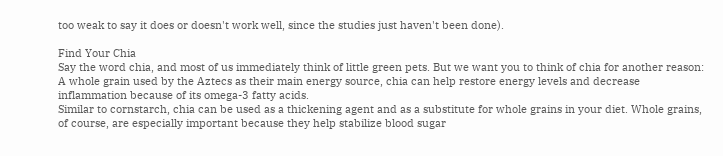too weak to say it does or doesn't work well, since the studies just haven't been done).

Find Your Chia
Say the word chia, and most of us immediately think of little green pets. But we want you to think of chia for another reason: A whole grain used by the Aztecs as their main energy source, chia can help restore energy levels and decrease inflammation because of its omega-3 fatty acids.
Similar to cornstarch, chia can be used as a thickening agent and as a substitute for whole grains in your diet. Whole grains, of course, are especially important because they help stabilize blood sugar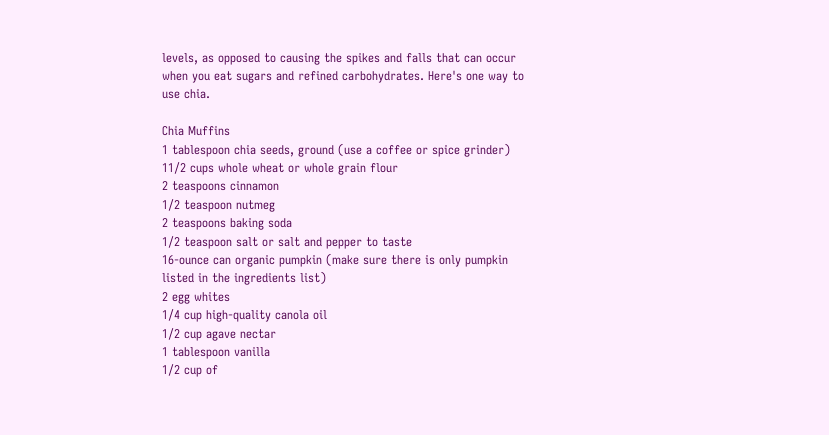levels, as opposed to causing the spikes and falls that can occur when you eat sugars and refined carbohydrates. Here's one way to use chia.

Chia Muffins
1 tablespoon chia seeds, ground (use a coffee or spice grinder)
11/2 cups whole wheat or whole grain flour
2 teaspoons cinnamon
1/2 teaspoon nutmeg
2 teaspoons baking soda
1/2 teaspoon salt or salt and pepper to taste
16-ounce can organic pumpkin (make sure there is only pumpkin listed in the ingredients list)
2 egg whites
1/4 cup high-quality canola oil
1/2 cup agave nectar
1 tablespoon vanilla
1/2 cup of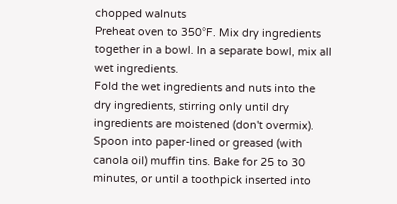chopped walnuts
Preheat oven to 350°F. Mix dry ingredients together in a bowl. In a separate bowl, mix all wet ingredients.
Fold the wet ingredients and nuts into the dry ingredients, stirring only until dry ingredients are moistened (don't overmix).
Spoon into paper-lined or greased (with canola oil) muffin tins. Bake for 25 to 30 minutes, or until a toothpick inserted into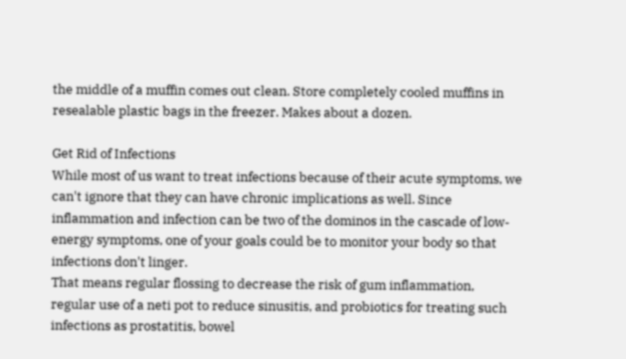the middle of a muffin comes out clean. Store completely cooled muffins in resealable plastic bags in the freezer. Makes about a dozen.

Get Rid of Infections
While most of us want to treat infections because of their acute symptoms, we can't ignore that they can have chronic implications as well. Since inflammation and infection can be two of the dominos in the cascade of low-energy symptoms, one of your goals could be to monitor your body so that infections don't linger.
That means regular flossing to decrease the risk of gum inflammation, regular use of a neti pot to reduce sinusitis, and probiotics for treating such infections as prostatitis, bowel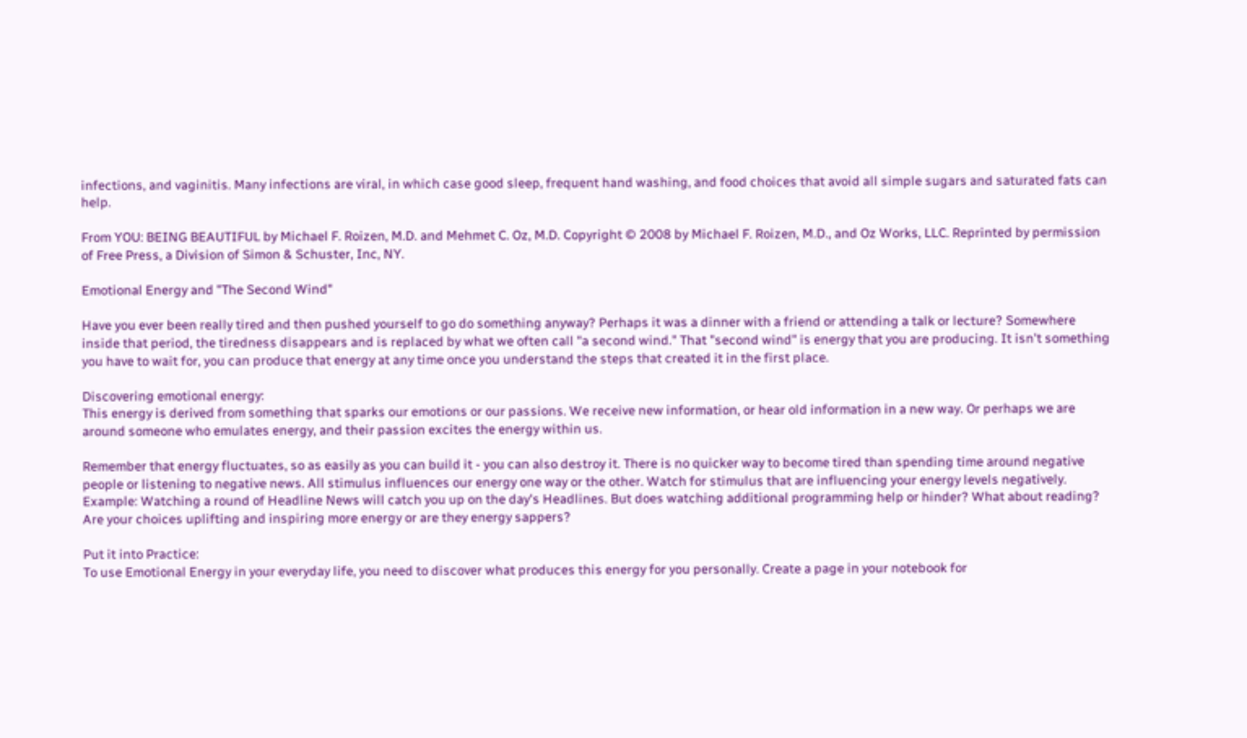infections, and vaginitis. Many infections are viral, in which case good sleep, frequent hand washing, and food choices that avoid all simple sugars and saturated fats can help.

From YOU: BEING BEAUTIFUL by Michael F. Roizen, M.D. and Mehmet C. Oz, M.D. Copyright © 2008 by Michael F. Roizen, M.D., and Oz Works, LLC. Reprinted by permission of Free Press, a Division of Simon & Schuster, Inc, NY.

Emotional Energy and "The Second Wind"

Have you ever been really tired and then pushed yourself to go do something anyway? Perhaps it was a dinner with a friend or attending a talk or lecture? Somewhere inside that period, the tiredness disappears and is replaced by what we often call "a second wind." That "second wind" is energy that you are producing. It isn't something you have to wait for, you can produce that energy at any time once you understand the steps that created it in the first place.

Discovering emotional energy:
This energy is derived from something that sparks our emotions or our passions. We receive new information, or hear old information in a new way. Or perhaps we are around someone who emulates energy, and their passion excites the energy within us.

Remember that energy fluctuates, so as easily as you can build it - you can also destroy it. There is no quicker way to become tired than spending time around negative people or listening to negative news. All stimulus influences our energy one way or the other. Watch for stimulus that are influencing your energy levels negatively. Example: Watching a round of Headline News will catch you up on the day's Headlines. But does watching additional programming help or hinder? What about reading? Are your choices uplifting and inspiring more energy or are they energy sappers?

Put it into Practice:
To use Emotional Energy in your everyday life, you need to discover what produces this energy for you personally. Create a page in your notebook for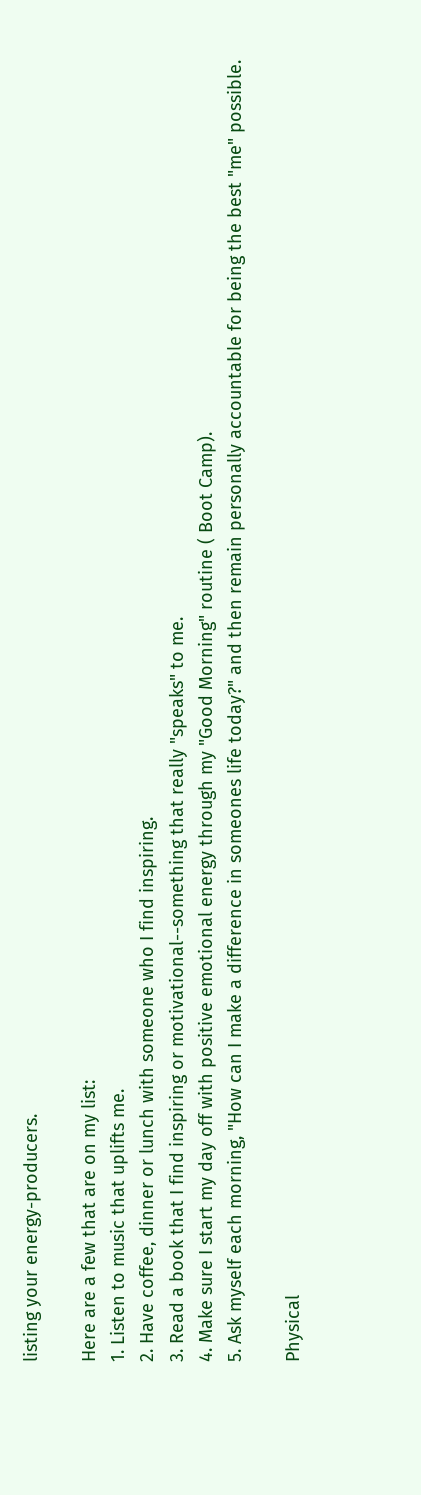listing your energy-producers.

Here are a few that are on my list:
1. Listen to music that uplifts me.
2. Have coffee, dinner or lunch with someone who I find inspiring.
3. Read a book that I find inspiring or motivational--something that really "speaks" to me.
4. Make sure I start my day off with positive emotional energy through my "Good Morning" routine ( Boot Camp).
5. Ask myself each morning, "How can I make a difference in someones life today?" and then remain personally accountable for being the best "me" possible.

Physical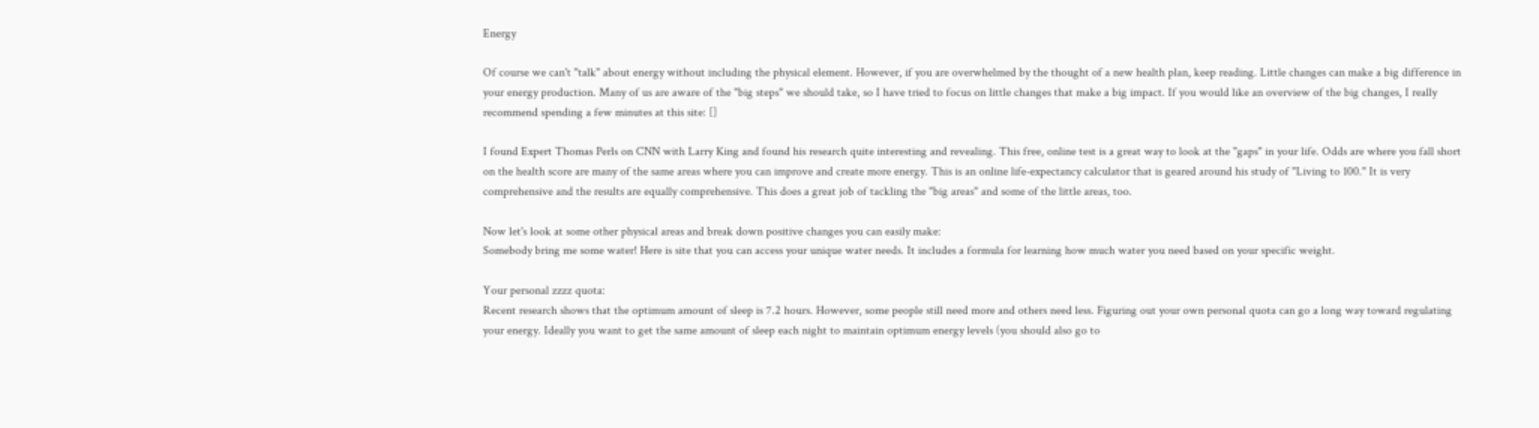Energy

Of course we can't "talk" about energy without including the physical element. However, if you are overwhelmed by the thought of a new health plan, keep reading. Little changes can make a big difference in your energy production. Many of us are aware of the "big steps" we should take, so I have tried to focus on little changes that make a big impact. If you would like an overview of the big changes, I really recommend spending a few minutes at this site: []

I found Expert Thomas Perls on CNN with Larry King and found his research quite interesting and revealing. This free, online test is a great way to look at the "gaps" in your life. Odds are where you fall short on the health score are many of the same areas where you can improve and create more energy. This is an online life-expectancy calculator that is geared around his study of "Living to 100." It is very comprehensive and the results are equally comprehensive. This does a great job of tackling the "big areas" and some of the little areas, too.

Now let's look at some other physical areas and break down positive changes you can easily make:
Somebody bring me some water! Here is site that you can access your unique water needs. It includes a formula for learning how much water you need based on your specific weight.

Your personal zzzz quota:
Recent research shows that the optimum amount of sleep is 7.2 hours. However, some people still need more and others need less. Figuring out your own personal quota can go a long way toward regulating your energy. Ideally you want to get the same amount of sleep each night to maintain optimum energy levels (you should also go to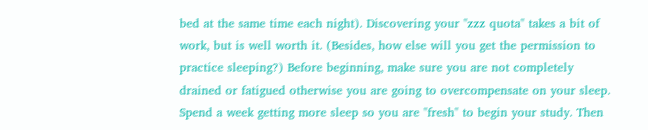bed at the same time each night). Discovering your "zzz quota" takes a bit of work, but is well worth it. (Besides, how else will you get the permission to practice sleeping?) Before beginning, make sure you are not completely drained or fatigued otherwise you are going to overcompensate on your sleep. Spend a week getting more sleep so you are "fresh" to begin your study. Then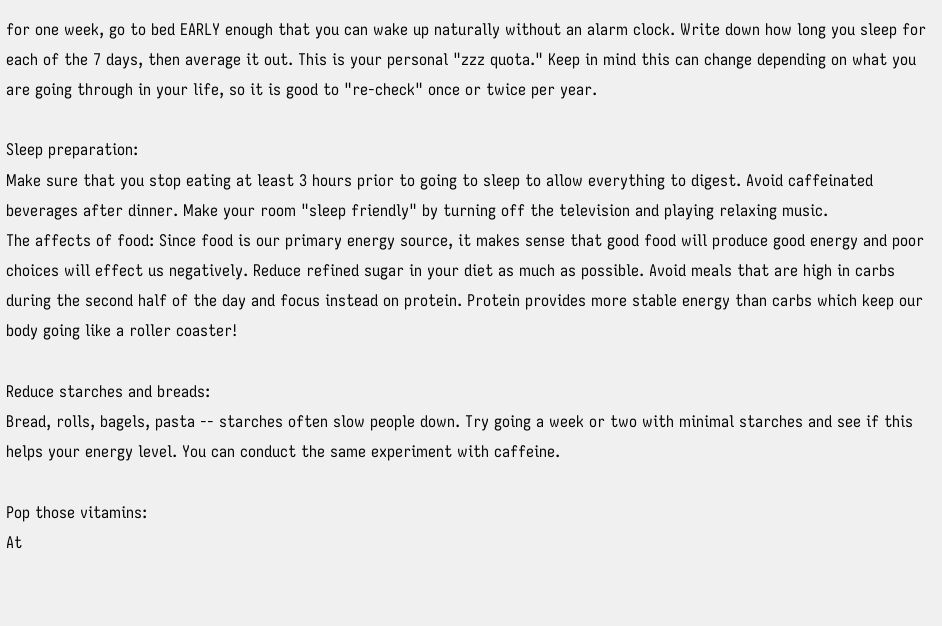for one week, go to bed EARLY enough that you can wake up naturally without an alarm clock. Write down how long you sleep for each of the 7 days, then average it out. This is your personal "zzz quota." Keep in mind this can change depending on what you are going through in your life, so it is good to "re-check" once or twice per year.

Sleep preparation:
Make sure that you stop eating at least 3 hours prior to going to sleep to allow everything to digest. Avoid caffeinated beverages after dinner. Make your room "sleep friendly" by turning off the television and playing relaxing music.
The affects of food: Since food is our primary energy source, it makes sense that good food will produce good energy and poor choices will effect us negatively. Reduce refined sugar in your diet as much as possible. Avoid meals that are high in carbs during the second half of the day and focus instead on protein. Protein provides more stable energy than carbs which keep our body going like a roller coaster!

Reduce starches and breads:
Bread, rolls, bagels, pasta -- starches often slow people down. Try going a week or two with minimal starches and see if this helps your energy level. You can conduct the same experiment with caffeine.

Pop those vitamins:
At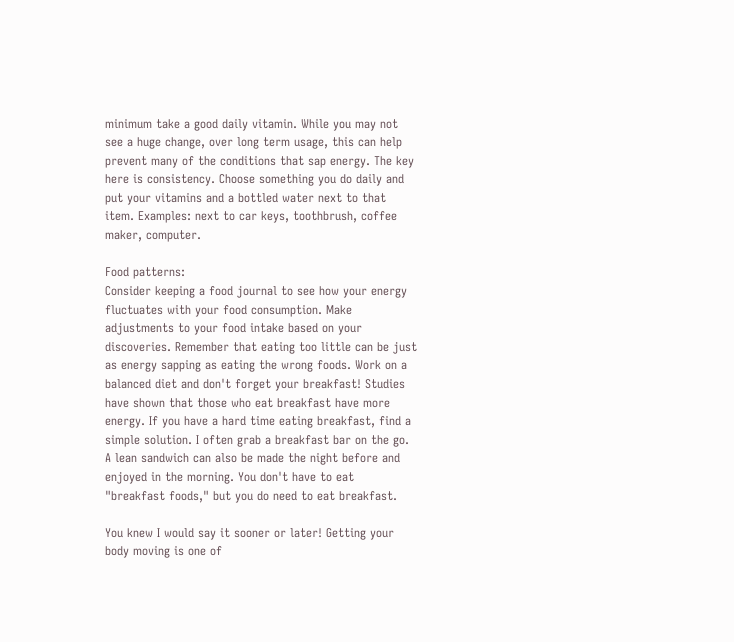minimum take a good daily vitamin. While you may not see a huge change, over long term usage, this can help prevent many of the conditions that sap energy. The key here is consistency. Choose something you do daily and put your vitamins and a bottled water next to that item. Examples: next to car keys, toothbrush, coffee maker, computer.

Food patterns:
Consider keeping a food journal to see how your energy fluctuates with your food consumption. Make adjustments to your food intake based on your discoveries. Remember that eating too little can be just as energy sapping as eating the wrong foods. Work on a balanced diet and don't forget your breakfast! Studies have shown that those who eat breakfast have more energy. If you have a hard time eating breakfast, find a simple solution. I often grab a breakfast bar on the go. A lean sandwich can also be made the night before and enjoyed in the morning. You don't have to eat "breakfast foods," but you do need to eat breakfast.

You knew I would say it sooner or later! Getting your body moving is one of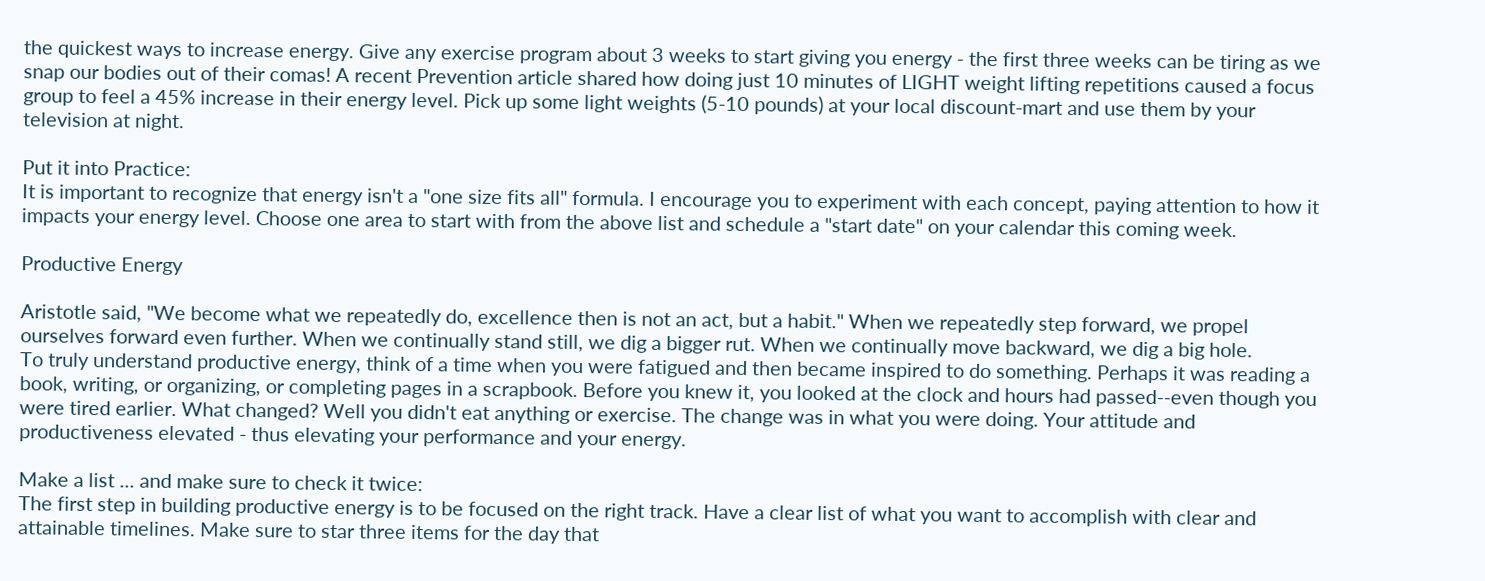the quickest ways to increase energy. Give any exercise program about 3 weeks to start giving you energy - the first three weeks can be tiring as we snap our bodies out of their comas! A recent Prevention article shared how doing just 10 minutes of LIGHT weight lifting repetitions caused a focus group to feel a 45% increase in their energy level. Pick up some light weights (5-10 pounds) at your local discount-mart and use them by your television at night.

Put it into Practice:
It is important to recognize that energy isn't a "one size fits all" formula. I encourage you to experiment with each concept, paying attention to how it impacts your energy level. Choose one area to start with from the above list and schedule a "start date" on your calendar this coming week.

Productive Energy

Aristotle said, "We become what we repeatedly do, excellence then is not an act, but a habit." When we repeatedly step forward, we propel ourselves forward even further. When we continually stand still, we dig a bigger rut. When we continually move backward, we dig a big hole.
To truly understand productive energy, think of a time when you were fatigued and then became inspired to do something. Perhaps it was reading a book, writing, or organizing, or completing pages in a scrapbook. Before you knew it, you looked at the clock and hours had passed--even though you were tired earlier. What changed? Well you didn't eat anything or exercise. The change was in what you were doing. Your attitude and productiveness elevated - thus elevating your performance and your energy.

Make a list ... and make sure to check it twice:
The first step in building productive energy is to be focused on the right track. Have a clear list of what you want to accomplish with clear and attainable timelines. Make sure to star three items for the day that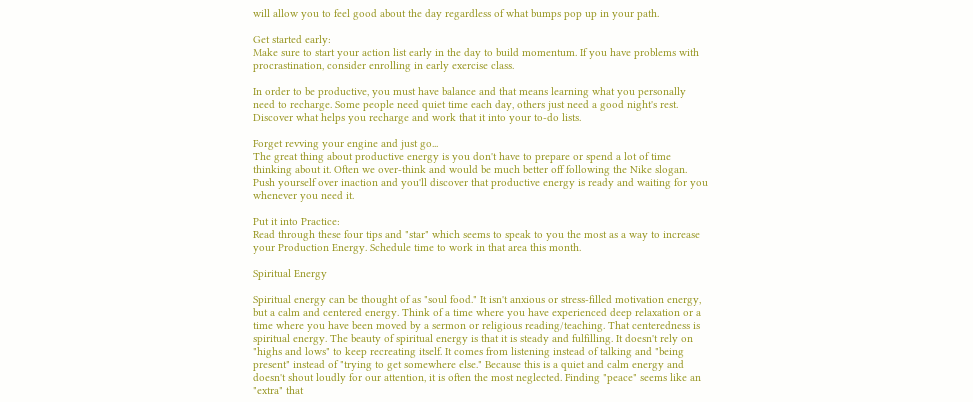will allow you to feel good about the day regardless of what bumps pop up in your path.

Get started early:
Make sure to start your action list early in the day to build momentum. If you have problems with procrastination, consider enrolling in early exercise class.

In order to be productive, you must have balance and that means learning what you personally need to recharge. Some people need quiet time each day, others just need a good night's rest. Discover what helps you recharge and work that it into your to-do lists.

Forget revving your engine and just go...
The great thing about productive energy is you don't have to prepare or spend a lot of time thinking about it. Often we over-think and would be much better off following the Nike slogan. Push yourself over inaction and you'll discover that productive energy is ready and waiting for you whenever you need it.

Put it into Practice:
Read through these four tips and "star" which seems to speak to you the most as a way to increase your Production Energy. Schedule time to work in that area this month.

Spiritual Energy

Spiritual energy can be thought of as "soul food." It isn't anxious or stress-filled motivation energy, but a calm and centered energy. Think of a time where you have experienced deep relaxation or a time where you have been moved by a sermon or religious reading/teaching. That centeredness is spiritual energy. The beauty of spiritual energy is that it is steady and fulfilling. It doesn't rely on "highs and lows" to keep recreating itself. It comes from listening instead of talking and "being present" instead of "trying to get somewhere else." Because this is a quiet and calm energy and doesn't shout loudly for our attention, it is often the most neglected. Finding "peace" seems like an "extra" that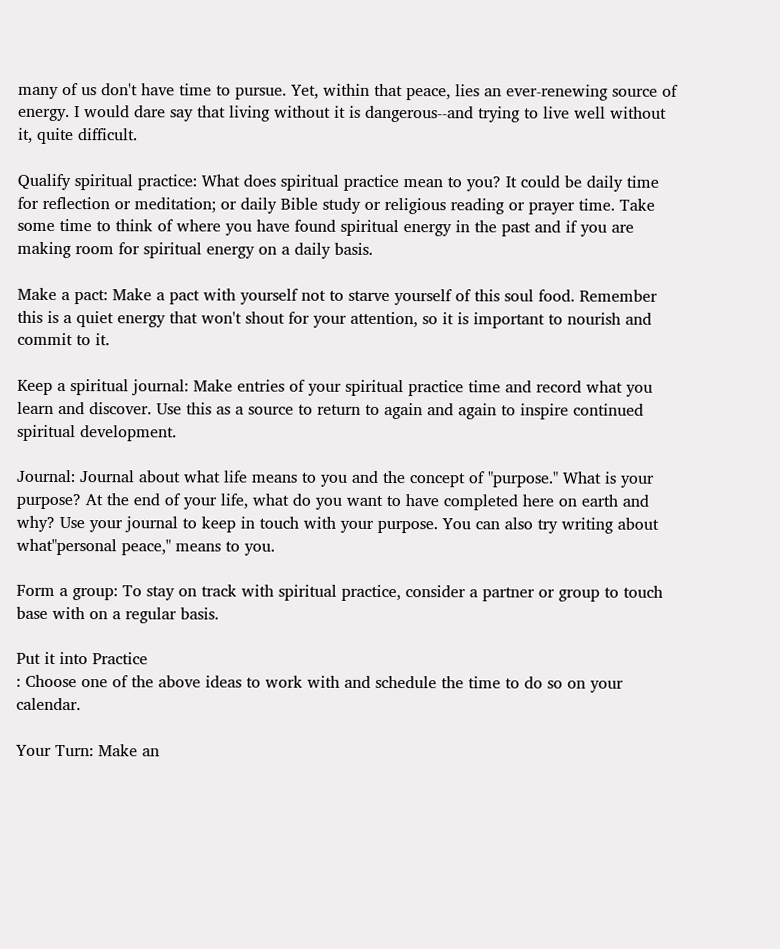many of us don't have time to pursue. Yet, within that peace, lies an ever-renewing source of energy. I would dare say that living without it is dangerous--and trying to live well without it, quite difficult.

Qualify spiritual practice: What does spiritual practice mean to you? It could be daily time for reflection or meditation; or daily Bible study or religious reading or prayer time. Take some time to think of where you have found spiritual energy in the past and if you are making room for spiritual energy on a daily basis.

Make a pact: Make a pact with yourself not to starve yourself of this soul food. Remember this is a quiet energy that won't shout for your attention, so it is important to nourish and commit to it.

Keep a spiritual journal: Make entries of your spiritual practice time and record what you learn and discover. Use this as a source to return to again and again to inspire continued spiritual development.

Journal: Journal about what life means to you and the concept of "purpose." What is your purpose? At the end of your life, what do you want to have completed here on earth and why? Use your journal to keep in touch with your purpose. You can also try writing about what"personal peace," means to you.

Form a group: To stay on track with spiritual practice, consider a partner or group to touch base with on a regular basis.

Put it into Practice
: Choose one of the above ideas to work with and schedule the time to do so on your calendar.

Your Turn: Make an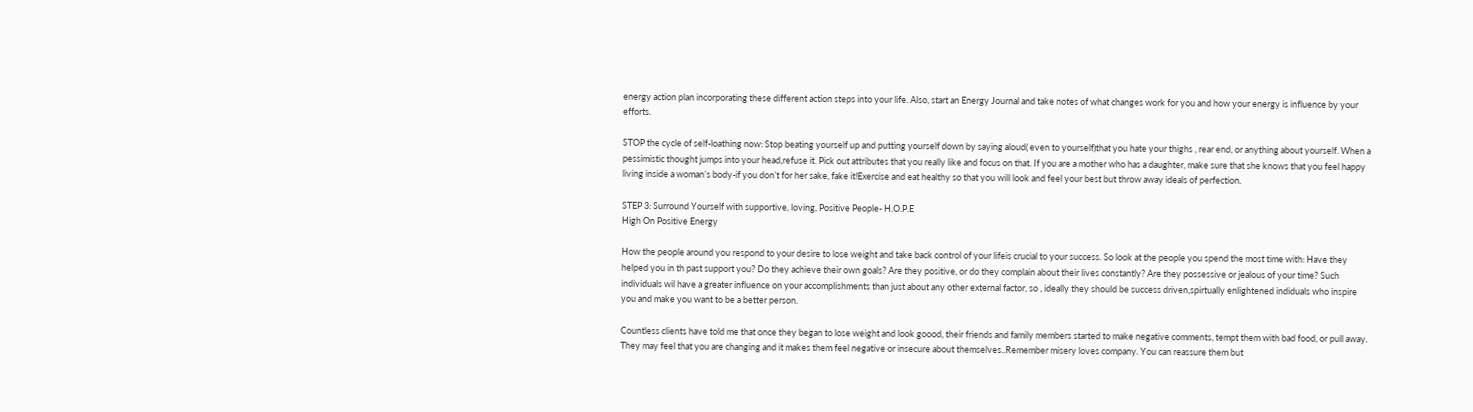energy action plan incorporating these different action steps into your life. Also, start an Energy Journal and take notes of what changes work for you and how your energy is influence by your efforts.

STOP the cycle of self-loathing now: Stop beating yourself up and putting yourself down by saying aloud( even to yourself)that you hate your thighs , rear end, or anything about yourself. When a pessimistic thought jumps into your head,refuse it. Pick out attributes that you really like and focus on that. If you are a mother who has a daughter, make sure that she knows that you feel happy living inside a woman’s body-if you don’t for her sake, fake it!Exercise and eat healthy so that you will look and feel your best but throw away ideals of perfection.

STEP 3: Surround Yourself with supportive, loving, Positive People- H.O.P.E
High On Positive Energy

How the people around you respond to your desire to lose weight and take back control of your lifeis crucial to your success. So look at the people you spend the most time with: Have they helped you in th past support you? Do they achieve their own goals? Are they positive, or do they complain about their lives constantly? Are they possessive or jealous of your time? Such individuals wil have a greater influence on your accomplishments than just about any other external factor, so , ideally they should be success driven,spirtually enlightened indiduals who inspire you and make you want to be a better person.

Countless clients have told me that once they began to lose weight and look goood, their friends and family members started to make negative comments, tempt them with bad food, or pull away. They may feel that you are changing and it makes them feel negative or insecure about themselves..Remember misery loves company. You can reassure them but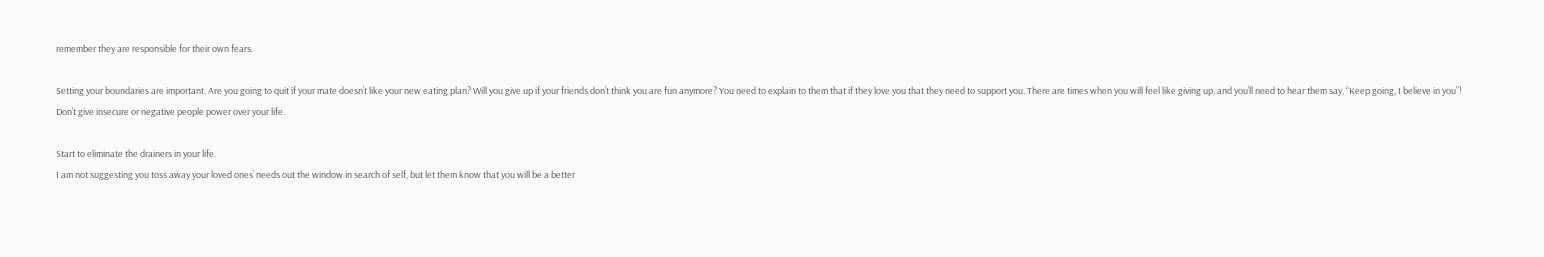remember they are responsible for their own fears.

Setting your boundaries are important. Are you going to quit if your mate doesn’t like your new eating plan? Will you give up if your friends don’t think you are fun anymore? You need to explain to them that if they love you that they need to support you. There are times when you will feel like giving up, and you’ll need to hear them say, “Keep going, I believe in you”!
Don’t give insecure or negative people power over your life.

Start to eliminate the drainers in your life.
I am not suggesting you toss away your loved ones’ needs out the window in search of self, but let them know that you will be a better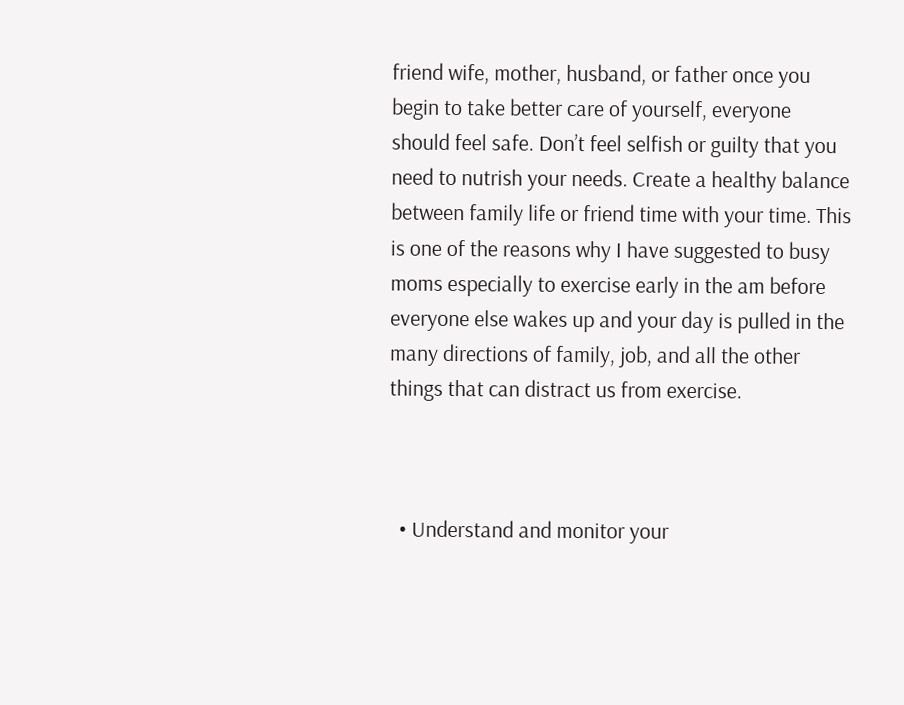friend wife, mother, husband, or father once you begin to take better care of yourself, everyone should feel safe. Don’t feel selfish or guilty that you need to nutrish your needs. Create a healthy balance between family life or friend time with your time. This is one of the reasons why I have suggested to busy moms especially to exercise early in the am before everyone else wakes up and your day is pulled in the many directions of family, job, and all the other things that can distract us from exercise.



  • Understand and monitor your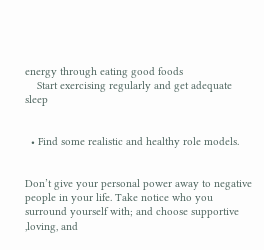energy through eating good foods
    Start exercising regularly and get adequate sleep


  • Find some realistic and healthy role models.


Don’t give your personal power away to negative people in your life. Take notice who you surround yourself with; and choose supportive ,loving, and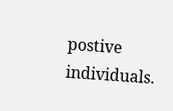postive individuals.